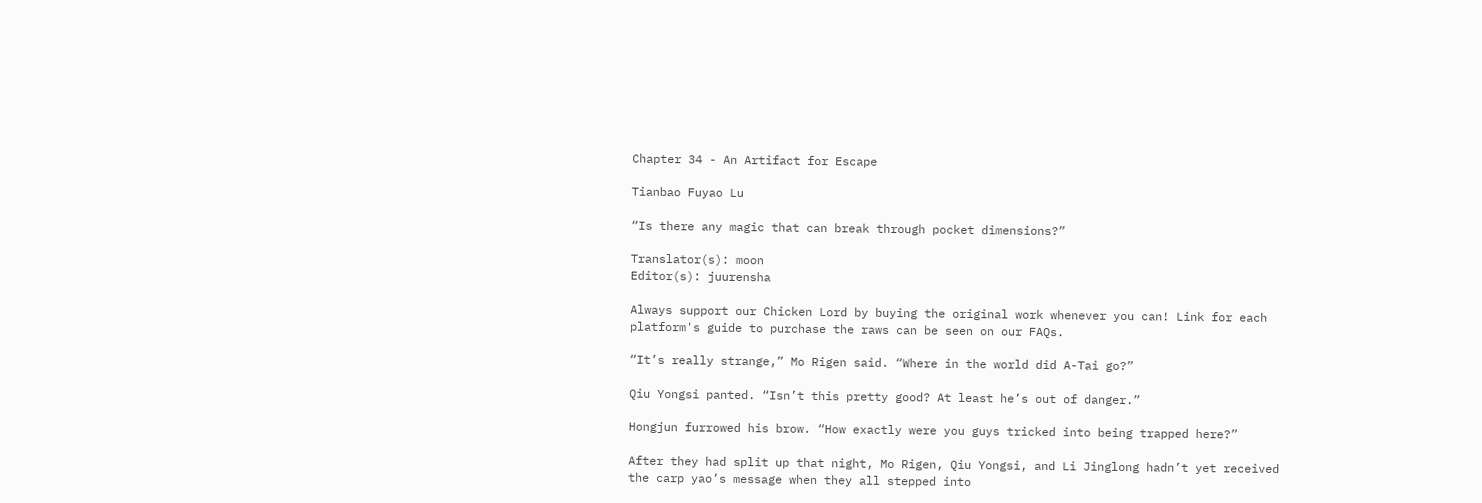Chapter 34 - An Artifact for Escape

Tianbao Fuyao Lu

“Is there any magic that can break through pocket dimensions?”

Translator(s): moon
Editor(s): juurensha

Always support our Chicken Lord by buying the original work whenever you can! Link for each platform's guide to purchase the raws can be seen on our FAQs.

“It’s really strange,” Mo Rigen said. “Where in the world did A-Tai go?”

Qiu Yongsi panted. “Isn’t this pretty good? At least he’s out of danger.”

Hongjun furrowed his brow. “How exactly were you guys tricked into being trapped here?”

After they had split up that night, Mo Rigen, Qiu Yongsi, and Li Jinglong hadn’t yet received the carp yao’s message when they all stepped into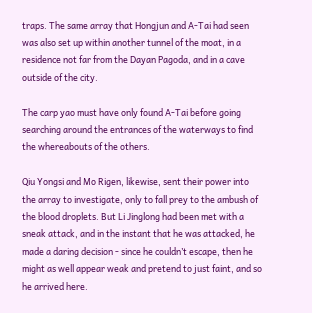traps. The same array that Hongjun and A-Tai had seen was also set up within another tunnel of the moat, in a residence not far from the Dayan Pagoda, and in a cave outside of the city.

The carp yao must have only found A-Tai before going searching around the entrances of the waterways to find the whereabouts of the others.

Qiu Yongsi and Mo Rigen, likewise, sent their power into the array to investigate, only to fall prey to the ambush of the blood droplets. But Li Jinglong had been met with a sneak attack, and in the instant that he was attacked, he made a daring decision - since he couldn’t escape, then he might as well appear weak and pretend to just faint, and so he arrived here.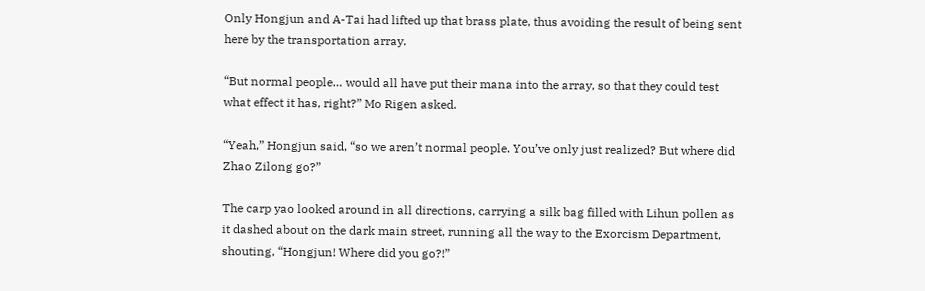Only Hongjun and A-Tai had lifted up that brass plate, thus avoiding the result of being sent here by the transportation array.

“But normal people… would all have put their mana into the array, so that they could test what effect it has, right?” Mo Rigen asked.

“Yeah,” Hongjun said, “so we aren’t normal people. You’ve only just realized? But where did Zhao Zilong go?”

The carp yao looked around in all directions, carrying a silk bag filled with Lihun pollen as it dashed about on the dark main street, running all the way to the Exorcism Department, shouting, “Hongjun! Where did you go?!”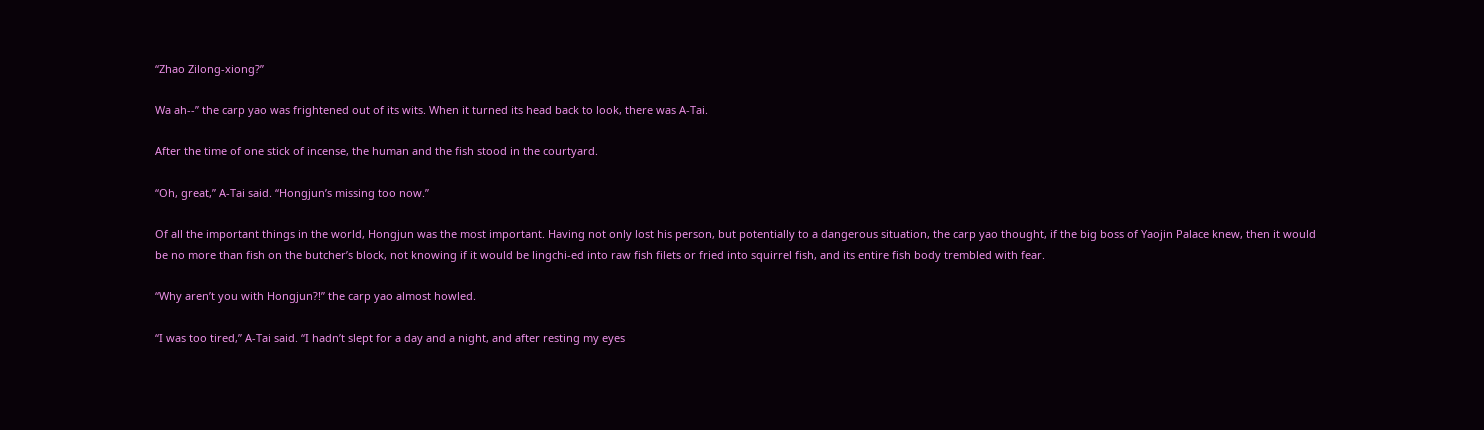“Zhao Zilong-xiong?”

Wa ah--” the carp yao was frightened out of its wits. When it turned its head back to look, there was A-Tai.

After the time of one stick of incense, the human and the fish stood in the courtyard.

“Oh, great,” A-Tai said. “Hongjun’s missing too now.”

Of all the important things in the world, Hongjun was the most important. Having not only lost his person, but potentially to a dangerous situation, the carp yao thought, if the big boss of Yaojin Palace knew, then it would be no more than fish on the butcher’s block, not knowing if it would be lingchi-ed into raw fish filets or fried into squirrel fish, and its entire fish body trembled with fear.

“Why aren’t you with Hongjun?!” the carp yao almost howled.

“I was too tired,” A-Tai said. “I hadn’t slept for a day and a night, and after resting my eyes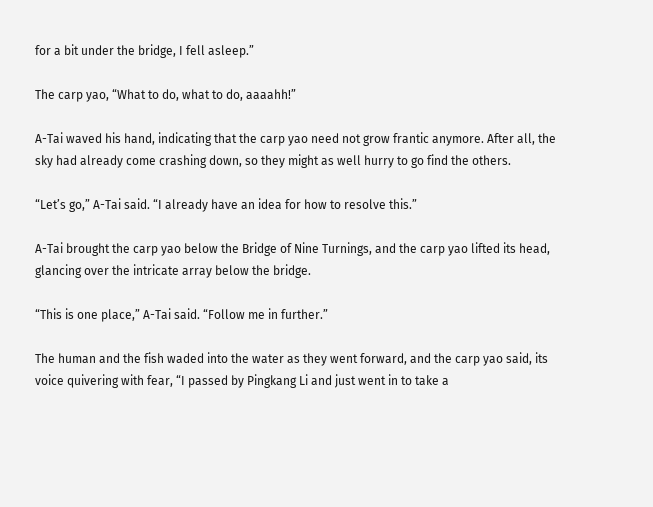for a bit under the bridge, I fell asleep.”

The carp yao, “What to do, what to do, aaaahh!”

A-Tai waved his hand, indicating that the carp yao need not grow frantic anymore. After all, the sky had already come crashing down, so they might as well hurry to go find the others.

“Let’s go,” A-Tai said. “I already have an idea for how to resolve this.”

A-Tai brought the carp yao below the Bridge of Nine Turnings, and the carp yao lifted its head, glancing over the intricate array below the bridge.

“This is one place,” A-Tai said. “Follow me in further.”

The human and the fish waded into the water as they went forward, and the carp yao said, its voice quivering with fear, “I passed by Pingkang Li and just went in to take a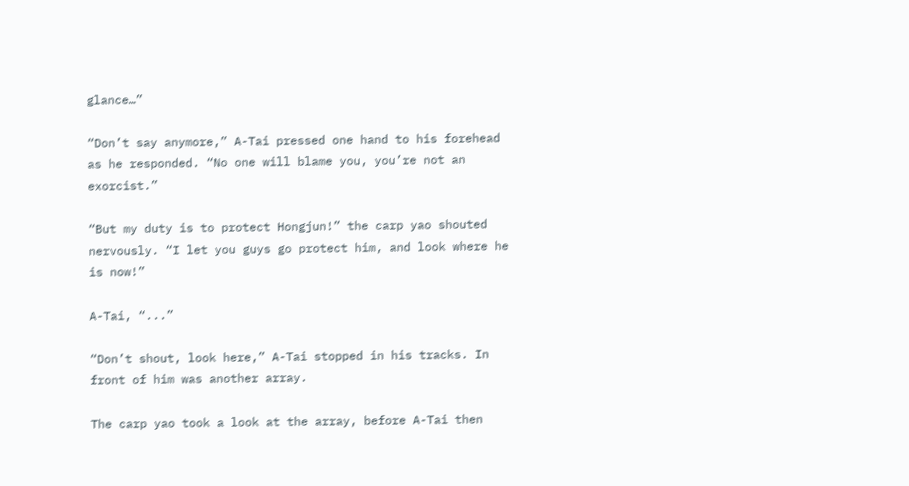glance…”

“Don’t say anymore,” A-Tai pressed one hand to his forehead as he responded. “No one will blame you, you’re not an exorcist.”

“But my duty is to protect Hongjun!” the carp yao shouted nervously. “I let you guys go protect him, and look where he is now!”

A-Tai, “...”

“Don’t shout, look here,” A-Tai stopped in his tracks. In front of him was another array.

The carp yao took a look at the array, before A-Tai then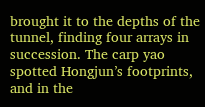brought it to the depths of the tunnel, finding four arrays in succession. The carp yao spotted Hongjun’s footprints, and in the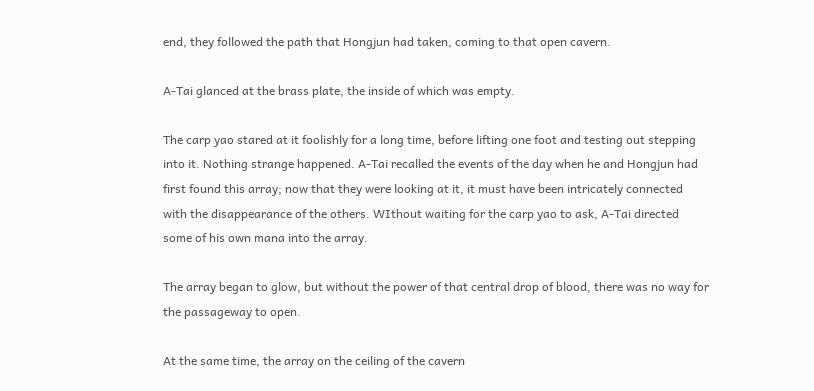end, they followed the path that Hongjun had taken, coming to that open cavern.

A-Tai glanced at the brass plate, the inside of which was empty.

The carp yao stared at it foolishly for a long time, before lifting one foot and testing out stepping into it. Nothing strange happened. A-Tai recalled the events of the day when he and Hongjun had first found this array; now that they were looking at it, it must have been intricately connected with the disappearance of the others. WIthout waiting for the carp yao to ask, A-Tai directed some of his own mana into the array.

The array began to glow, but without the power of that central drop of blood, there was no way for the passageway to open.

At the same time, the array on the ceiling of the cavern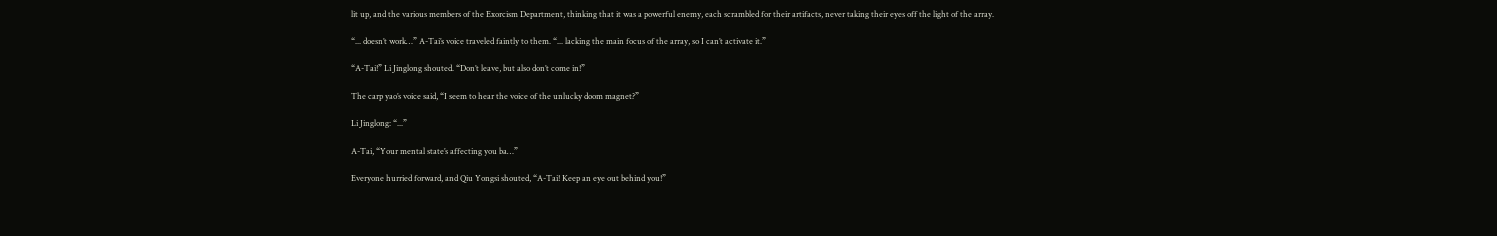lit up, and the various members of the Exorcism Department, thinking that it was a powerful enemy, each scrambled for their artifacts, never taking their eyes off the light of the array.

“... doesn’t work…” A-Tai’s voice traveled faintly to them. “... lacking the main focus of the array, so I can’t activate it.”

“A-Tai!” Li Jinglong shouted. “Don’t leave, but also don’t come in!”

The carp yao’s voice said, “I seem to hear the voice of the unlucky doom magnet?”

Li Jinglong: “...”

A-Tai, “Your mental state’s affecting you ba…”

Everyone hurried forward, and Qiu Yongsi shouted, “A-Tai! Keep an eye out behind you!”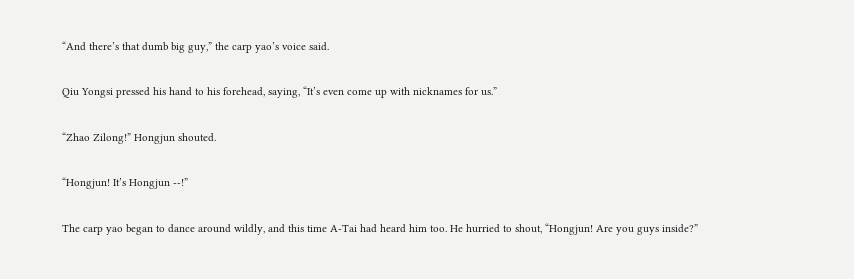“And there’s that dumb big guy,” the carp yao’s voice said.

Qiu Yongsi pressed his hand to his forehead, saying, “It’s even come up with nicknames for us.”

“Zhao Zilong!” Hongjun shouted.

“Hongjun! It’s Hongjun --!”

The carp yao began to dance around wildly, and this time A-Tai had heard him too. He hurried to shout, “Hongjun! Are you guys inside?”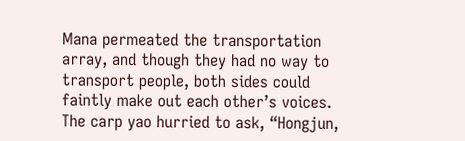Mana permeated the transportation array, and though they had no way to transport people, both sides could faintly make out each other’s voices. The carp yao hurried to ask, “Hongjun,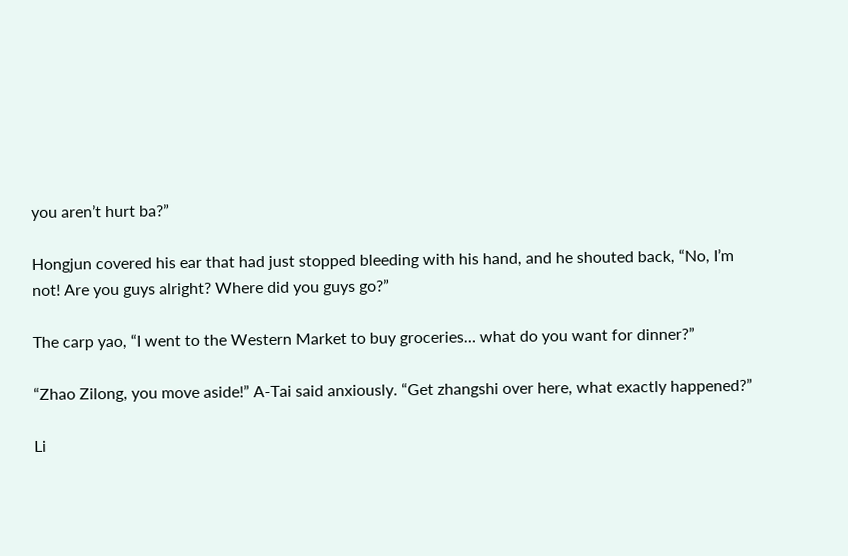you aren’t hurt ba?”

Hongjun covered his ear that had just stopped bleeding with his hand, and he shouted back, “No, I’m not! Are you guys alright? Where did you guys go?”

The carp yao, “I went to the Western Market to buy groceries… what do you want for dinner?”

“Zhao Zilong, you move aside!” A-Tai said anxiously. “Get zhangshi over here, what exactly happened?”

Li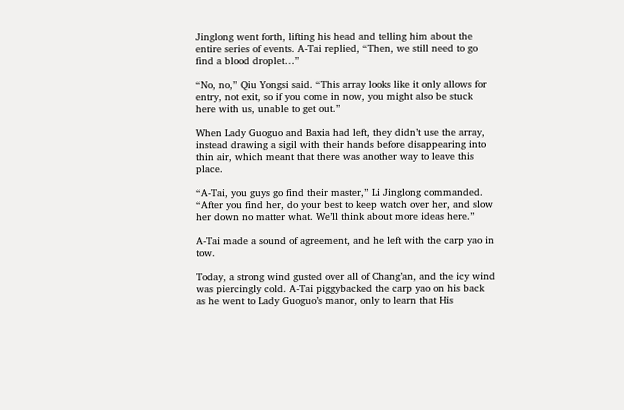Jinglong went forth, lifting his head and telling him about the entire series of events. A-Tai replied, “Then, we still need to go find a blood droplet…”

“No, no,” Qiu Yongsi said. “This array looks like it only allows for entry, not exit, so if you come in now, you might also be stuck here with us, unable to get out.”

When Lady Guoguo and Baxia had left, they didn’t use the array, instead drawing a sigil with their hands before disappearing into thin air, which meant that there was another way to leave this place.

“A-Tai, you guys go find their master,” Li Jinglong commanded. “After you find her, do your best to keep watch over her, and slow her down no matter what. We’ll think about more ideas here.”

A-Tai made a sound of agreement, and he left with the carp yao in tow.

Today, a strong wind gusted over all of Chang’an, and the icy wind was piercingly cold. A-Tai piggybacked the carp yao on his back as he went to Lady Guoguo’s manor, only to learn that His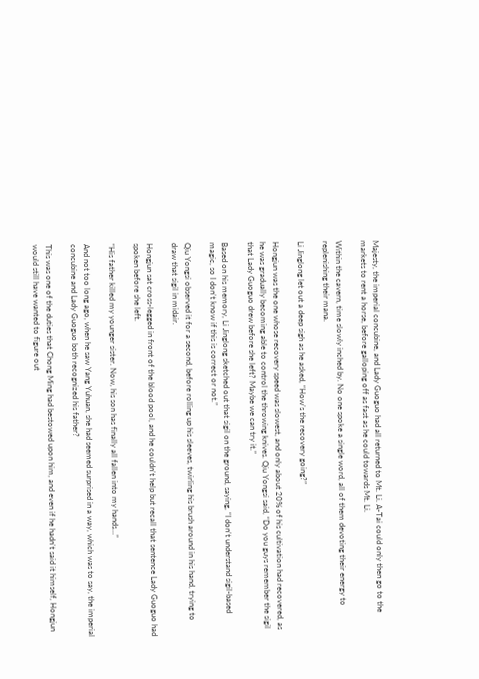Majesty, the imperial concubine, and Lady Guoguo had all returned to Mt. Li. A-Tai could only then go to the markets to rent a horse, before galloping off as fast as he could towards Mt. Li.

Within the cavern, time slowly inched by. No one spoke a single word, all of them devoting their energy to replenishing their mana.

Li Jinglong let out a deep sigh as he asked, “How’s the recovery going?”

Hongjun was the one whose recovery speed was slowest, and only about 20% of his cultivation had recovered, as he was gradually becoming able to control the throwing knives. Qiu Yongsi said, “Do you guys remember the sigil that Lady Guoguo drew before she left? Maybe we can try it.”

Based on his memory, Li Jinglong sketched out that sigil on the ground, saying, “I don’t understand sigil-based magic, so I don’t know if this is correct or not.”

Qiu Yongsi observed it for a second, before rolling up his sleeves, twirling his brush around in his hand, trying to draw that sigil in midair.

Hongjun sat cross-legged in front of the blood pool, and he couldn’t help but recall that sentence Lady Guoguo had spoken before she left.

“His father killed my younger sister. Now, his son has finally all fallen into my hands…”

And not too long ago, when he saw Yang Yuhuan, she had seemed surprised in a way, which was to say, the imperial concubine and Lady Guoguo both recognized his father?

This was one of the duties that Chong Ming had bestowed upon him, and even if he hadn’t said it himself, Hongjun would still have wanted to figure out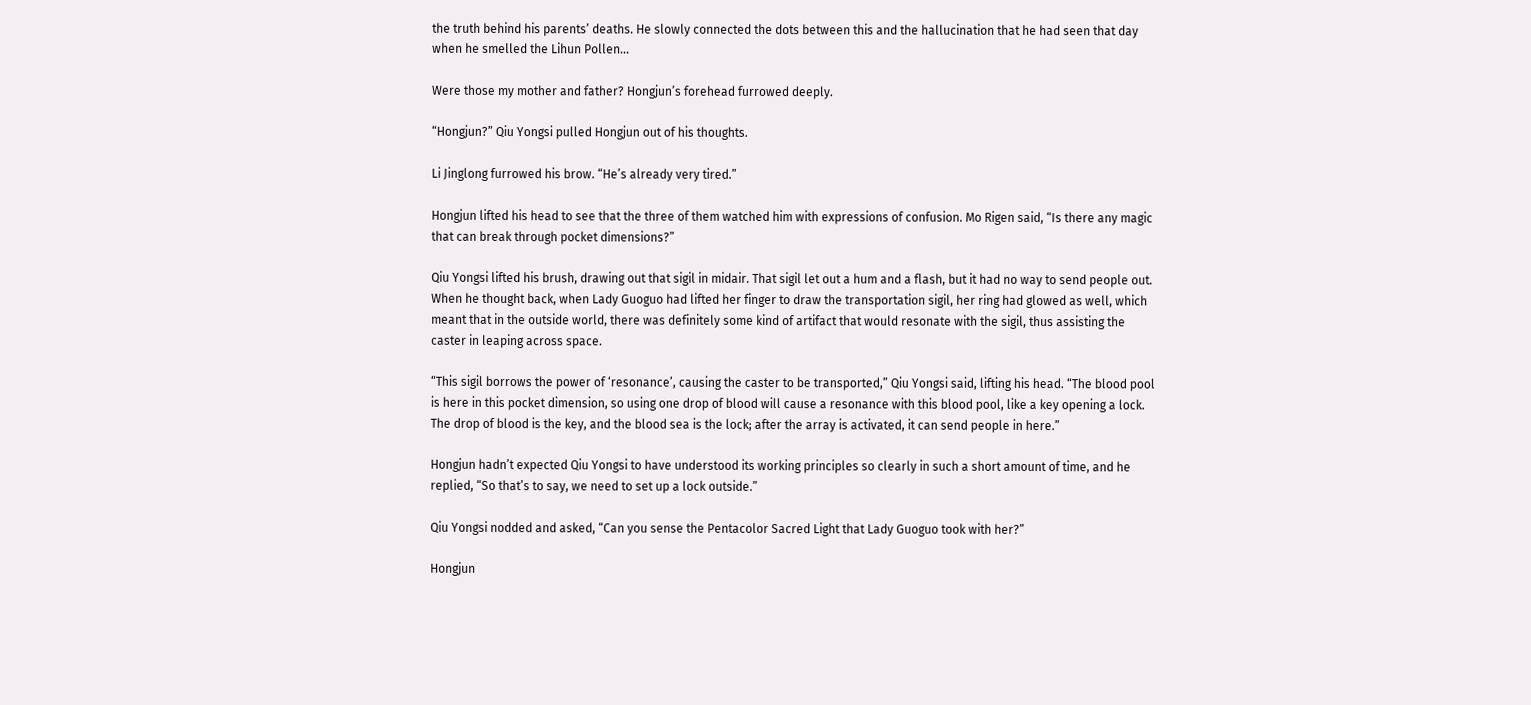the truth behind his parents’ deaths. He slowly connected the dots between this and the hallucination that he had seen that day when he smelled the Lihun Pollen...

Were those my mother and father? Hongjun’s forehead furrowed deeply.

“Hongjun?” Qiu Yongsi pulled Hongjun out of his thoughts.

Li Jinglong furrowed his brow. “He’s already very tired.”

Hongjun lifted his head to see that the three of them watched him with expressions of confusion. Mo Rigen said, “Is there any magic that can break through pocket dimensions?”

Qiu Yongsi lifted his brush, drawing out that sigil in midair. That sigil let out a hum and a flash, but it had no way to send people out. When he thought back, when Lady Guoguo had lifted her finger to draw the transportation sigil, her ring had glowed as well, which meant that in the outside world, there was definitely some kind of artifact that would resonate with the sigil, thus assisting the caster in leaping across space.

“This sigil borrows the power of ‘resonance’, causing the caster to be transported,” Qiu Yongsi said, lifting his head. “The blood pool is here in this pocket dimension, so using one drop of blood will cause a resonance with this blood pool, like a key opening a lock. The drop of blood is the key, and the blood sea is the lock; after the array is activated, it can send people in here.”

Hongjun hadn’t expected Qiu Yongsi to have understood its working principles so clearly in such a short amount of time, and he replied, “So that’s to say, we need to set up a lock outside.”

Qiu Yongsi nodded and asked, “Can you sense the Pentacolor Sacred Light that Lady Guoguo took with her?”

Hongjun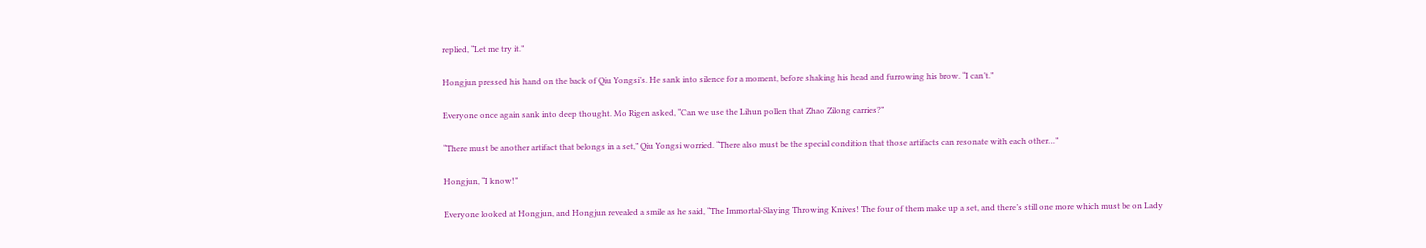replied, “Let me try it.”

Hongjun pressed his hand on the back of Qiu Yongsi’s. He sank into silence for a moment, before shaking his head and furrowing his brow. “I can’t.”

Everyone once again sank into deep thought. Mo Rigen asked, “Can we use the Lihun pollen that Zhao Zilong carries?”

“There must be another artifact that belongs in a set,” Qiu Yongsi worried. “There also must be the special condition that those artifacts can resonate with each other…”

Hongjun, “I know!”

Everyone looked at Hongjun, and Hongjun revealed a smile as he said, “The Immortal-Slaying Throwing Knives! The four of them make up a set, and there’s still one more which must be on Lady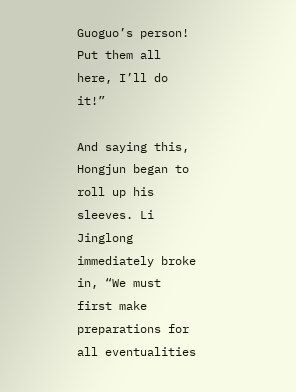Guoguo’s person! Put them all here, I’ll do it!”

And saying this, Hongjun began to roll up his sleeves. Li Jinglong immediately broke in, “We must first make preparations for all eventualities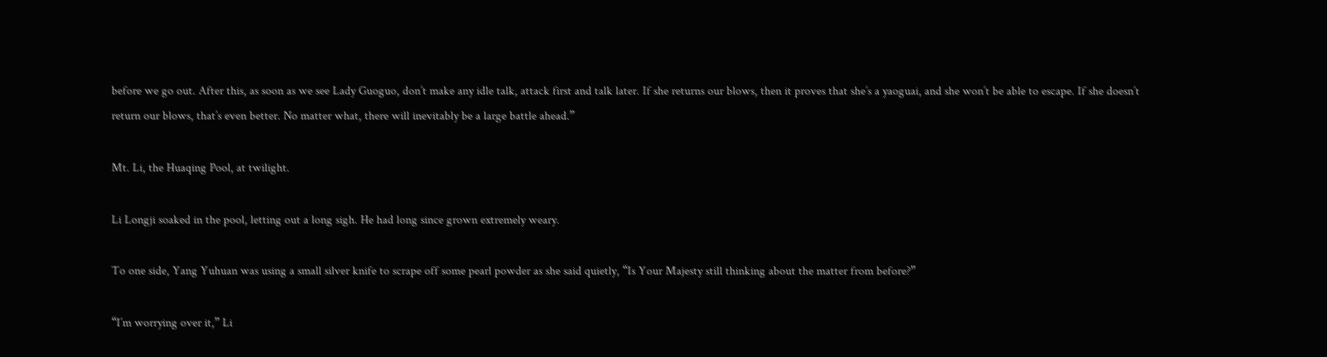before we go out. After this, as soon as we see Lady Guoguo, don’t make any idle talk, attack first and talk later. If she returns our blows, then it proves that she’s a yaoguai, and she won’t be able to escape. If she doesn’t return our blows, that’s even better. No matter what, there will inevitably be a large battle ahead.”

Mt. Li, the Huaqing Pool, at twilight.

Li Longji soaked in the pool, letting out a long sigh. He had long since grown extremely weary.

To one side, Yang Yuhuan was using a small silver knife to scrape off some pearl powder as she said quietly, “Is Your Majesty still thinking about the matter from before?”

“I’m worrying over it,” Li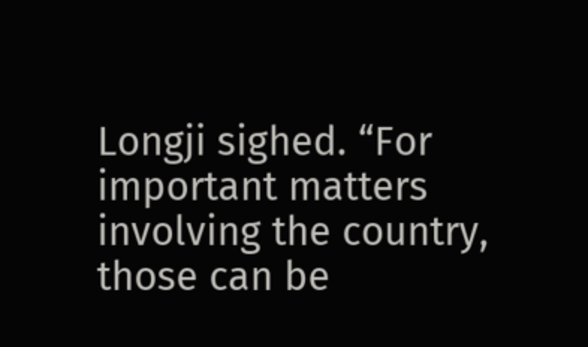Longji sighed. “For important matters involving the country, those can be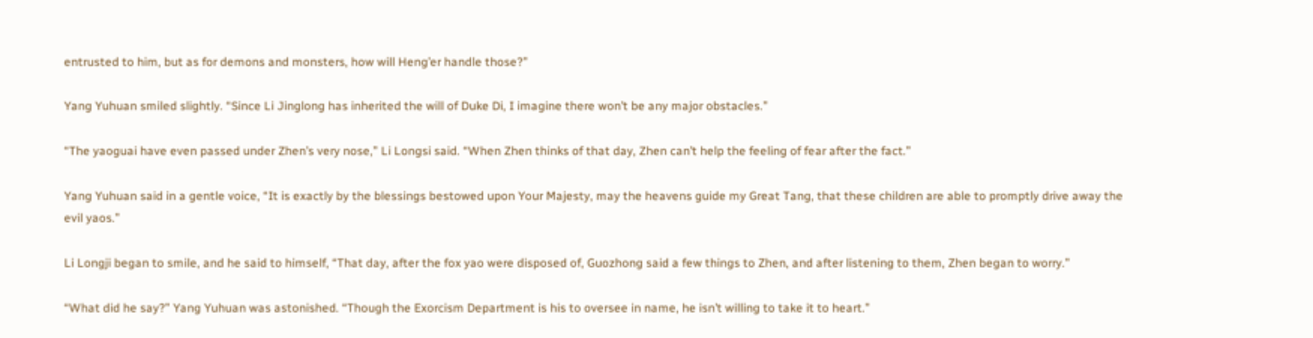entrusted to him, but as for demons and monsters, how will Heng’er handle those?”

Yang Yuhuan smiled slightly. “Since Li Jinglong has inherited the will of Duke Di, I imagine there won’t be any major obstacles.”

“The yaoguai have even passed under Zhen’s very nose,” Li Longsi said. “When Zhen thinks of that day, Zhen can’t help the feeling of fear after the fact.”

Yang Yuhuan said in a gentle voice, “It is exactly by the blessings bestowed upon Your Majesty, may the heavens guide my Great Tang, that these children are able to promptly drive away the evil yaos.”

Li Longji began to smile, and he said to himself, “That day, after the fox yao were disposed of, Guozhong said a few things to Zhen, and after listening to them, Zhen began to worry.”

“What did he say?” Yang Yuhuan was astonished. “Though the Exorcism Department is his to oversee in name, he isn’t willing to take it to heart.”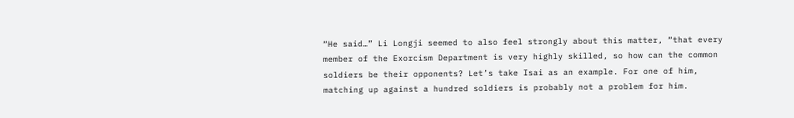“He said…” Li Longji seemed to also feel strongly about this matter, “that every member of the Exorcism Department is very highly skilled, so how can the common soldiers be their opponents? Let’s take Isai as an example. For one of him, matching up against a hundred soldiers is probably not a problem for him.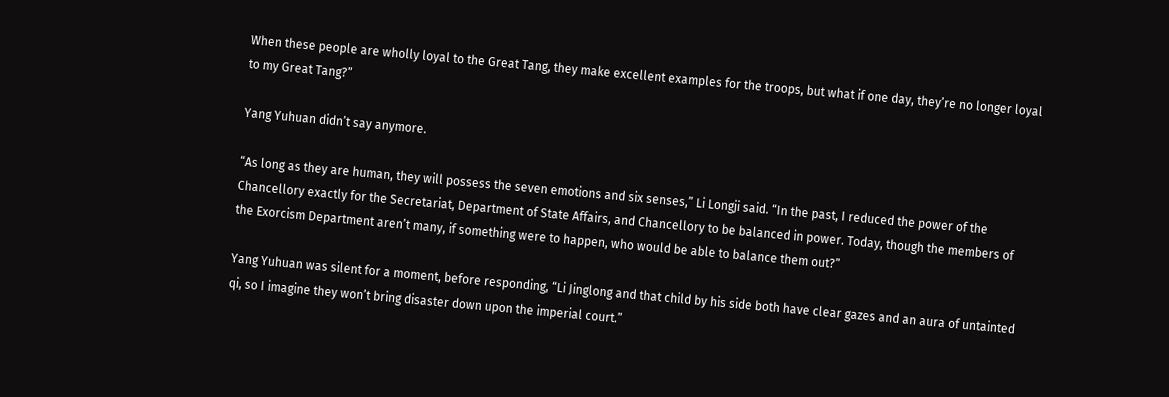When these people are wholly loyal to the Great Tang, they make excellent examples for the troops, but what if one day, they’re no longer loyal to my Great Tang?”

Yang Yuhuan didn’t say anymore.

“As long as they are human, they will possess the seven emotions and six senses,” Li Longji said. “In the past, I reduced the power of the Chancellory exactly for the Secretariat, Department of State Affairs, and Chancellory to be balanced in power. Today, though the members of the Exorcism Department aren’t many, if something were to happen, who would be able to balance them out?”

Yang Yuhuan was silent for a moment, before responding, “Li Jinglong and that child by his side both have clear gazes and an aura of untainted qi, so I imagine they won’t bring disaster down upon the imperial court.”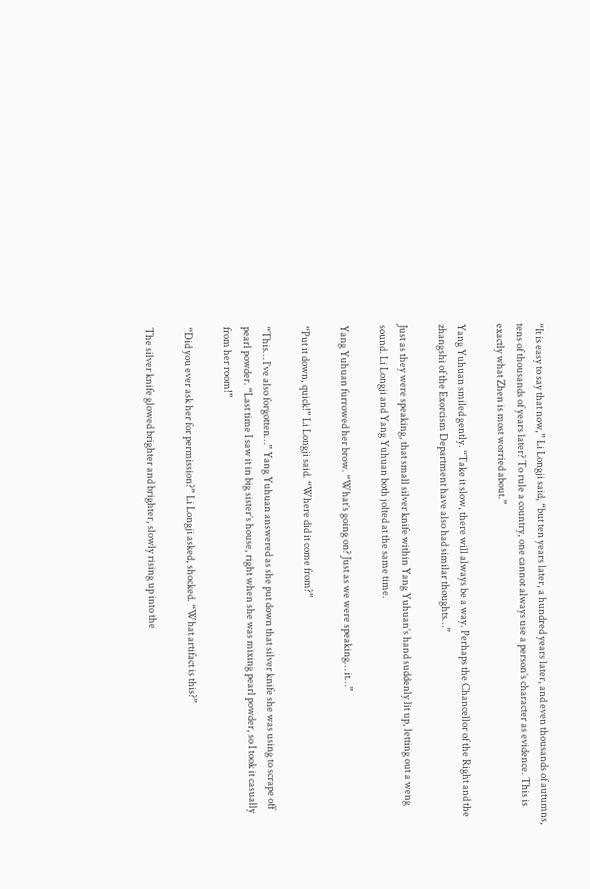“It is easy to say that now,” Li Longji said, “but ten years later, a hundred years later, and even thousands of autumns, tens of thousands of years later? To rule a country, one cannot always use a person’s character as evidence. This is exactly what Zhen is most worried about.”

Yang Yuhuan smiled gently. “Take it slow, there will always be a way. Perhaps the Chancellor of the Right and the zhangshi of the Exorcism Department have also had similar thoughts…”

Just as they were speaking, that small silver knife within Yang Yuhuan’s hand suddenly lit up, letting out a weng sound. Li Longji and Yang Yuhuan both jolted at the same time.

Yang Yuhuan furrowed her brow. “What’s going on? Just as we were speaking… it…”

“Put it down, quick!” Li Longji said. “Where did it come from?”

“This… I’ve also forgotten…” Yang Yuhuan answered as she put down that silver knife she was using to scrape off pearl powder. “Last time I saw it in big sister’s house, right when she was mixing pearl powder, so I took it casually from her room!”

“Did you ever ask her for permission?” Li Longji asked, shocked. “What artifact is this?”

The silver knife glowed brighter and brighter, slowly rising up into the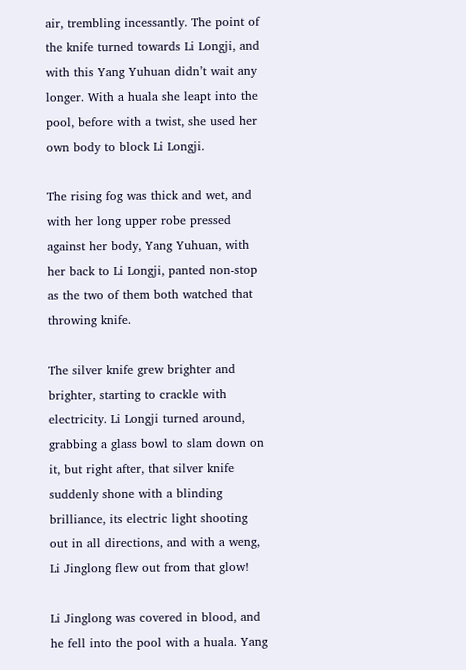air, trembling incessantly. The point of the knife turned towards Li Longji, and with this Yang Yuhuan didn’t wait any longer. With a huala she leapt into the pool, before with a twist, she used her own body to block Li Longji.

The rising fog was thick and wet, and with her long upper robe pressed against her body, Yang Yuhuan, with her back to Li Longji, panted non-stop as the two of them both watched that throwing knife.

The silver knife grew brighter and brighter, starting to crackle with electricity. Li Longji turned around, grabbing a glass bowl to slam down on it, but right after, that silver knife suddenly shone with a blinding brilliance, its electric light shooting out in all directions, and with a weng, Li Jinglong flew out from that glow!

Li Jinglong was covered in blood, and he fell into the pool with a huala. Yang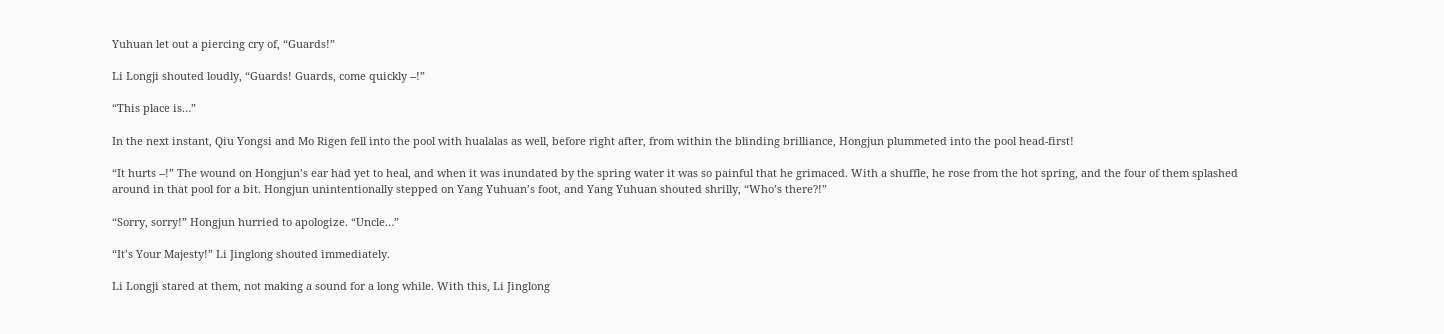Yuhuan let out a piercing cry of, “Guards!”

Li Longji shouted loudly, “Guards! Guards, come quickly --!”

“This place is…”

In the next instant, Qiu Yongsi and Mo Rigen fell into the pool with hualalas as well, before right after, from within the blinding brilliance, Hongjun plummeted into the pool head-first!

“It hurts --!” The wound on Hongjun’s ear had yet to heal, and when it was inundated by the spring water it was so painful that he grimaced. With a shuffle, he rose from the hot spring, and the four of them splashed around in that pool for a bit. Hongjun unintentionally stepped on Yang Yuhuan’s foot, and Yang Yuhuan shouted shrilly, “Who’s there?!”

“Sorry, sorry!” Hongjun hurried to apologize. “Uncle…”

“It’s Your Majesty!” Li Jinglong shouted immediately.

Li Longji stared at them, not making a sound for a long while. With this, Li Jinglong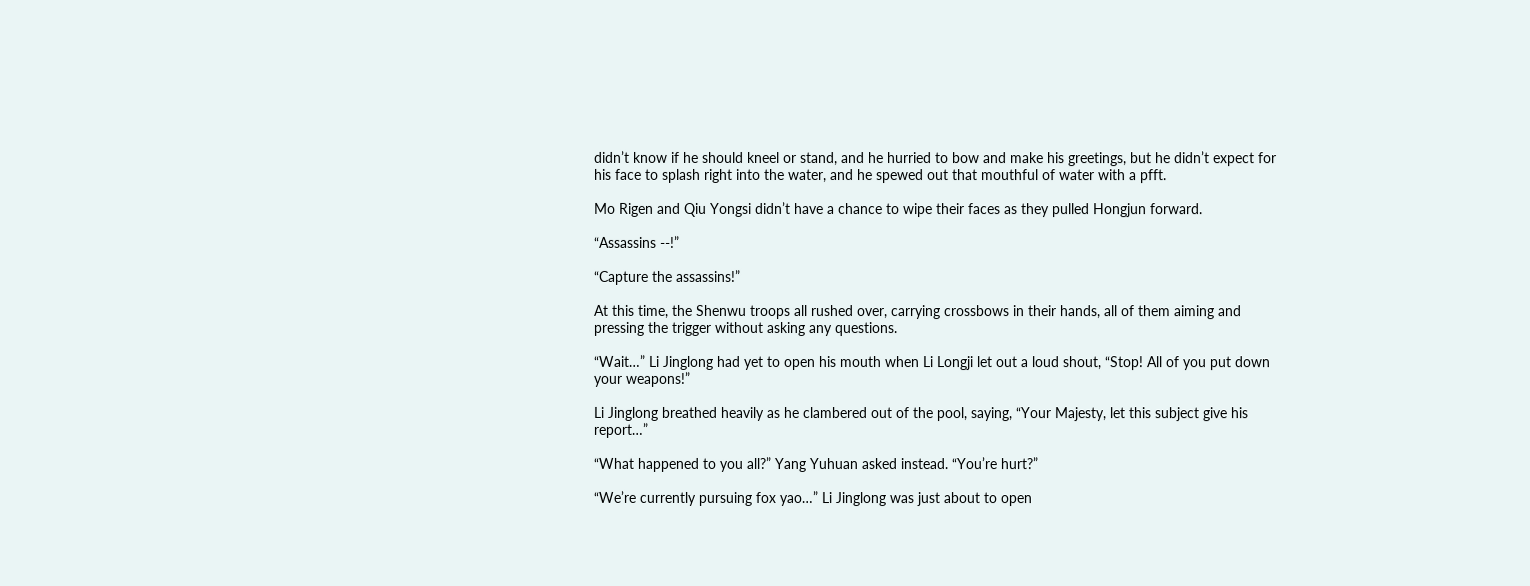didn’t know if he should kneel or stand, and he hurried to bow and make his greetings, but he didn’t expect for his face to splash right into the water, and he spewed out that mouthful of water with a pfft.

Mo Rigen and Qiu Yongsi didn’t have a chance to wipe their faces as they pulled Hongjun forward.

“Assassins --!”

“Capture the assassins!”

At this time, the Shenwu troops all rushed over, carrying crossbows in their hands, all of them aiming and pressing the trigger without asking any questions.

“Wait…” Li Jinglong had yet to open his mouth when Li Longji let out a loud shout, “Stop! All of you put down your weapons!”

Li Jinglong breathed heavily as he clambered out of the pool, saying, “Your Majesty, let this subject give his report…”

“What happened to you all?” Yang Yuhuan asked instead. “You’re hurt?”

“We’re currently pursuing fox yao…” Li Jinglong was just about to open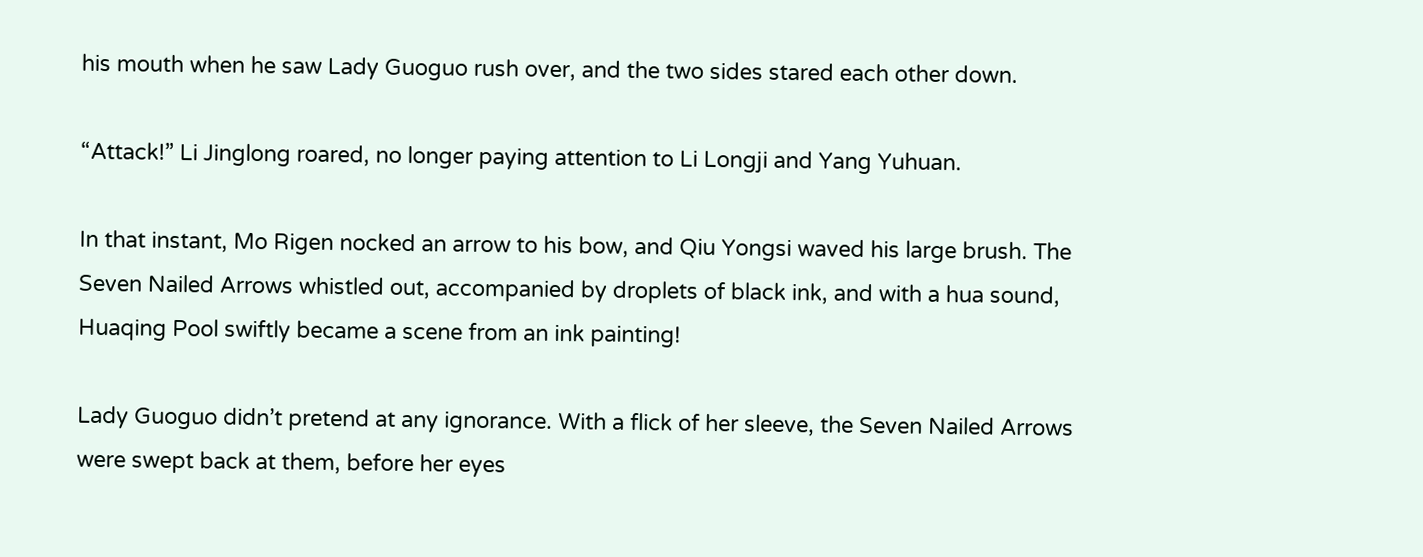his mouth when he saw Lady Guoguo rush over, and the two sides stared each other down.

“Attack!” Li Jinglong roared, no longer paying attention to Li Longji and Yang Yuhuan.

In that instant, Mo Rigen nocked an arrow to his bow, and Qiu Yongsi waved his large brush. The Seven Nailed Arrows whistled out, accompanied by droplets of black ink, and with a hua sound, Huaqing Pool swiftly became a scene from an ink painting!

Lady Guoguo didn’t pretend at any ignorance. With a flick of her sleeve, the Seven Nailed Arrows were swept back at them, before her eyes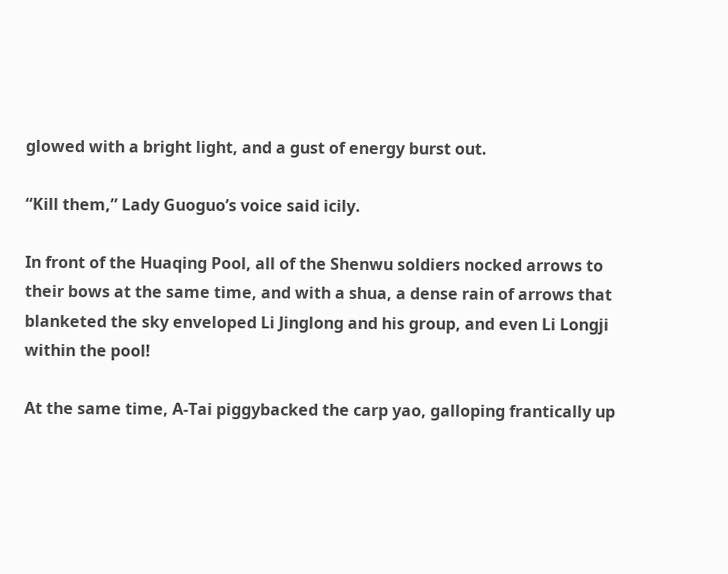glowed with a bright light, and a gust of energy burst out.

“Kill them,” Lady Guoguo’s voice said icily.

In front of the Huaqing Pool, all of the Shenwu soldiers nocked arrows to their bows at the same time, and with a shua, a dense rain of arrows that blanketed the sky enveloped Li Jinglong and his group, and even Li Longji within the pool!

At the same time, A-Tai piggybacked the carp yao, galloping frantically up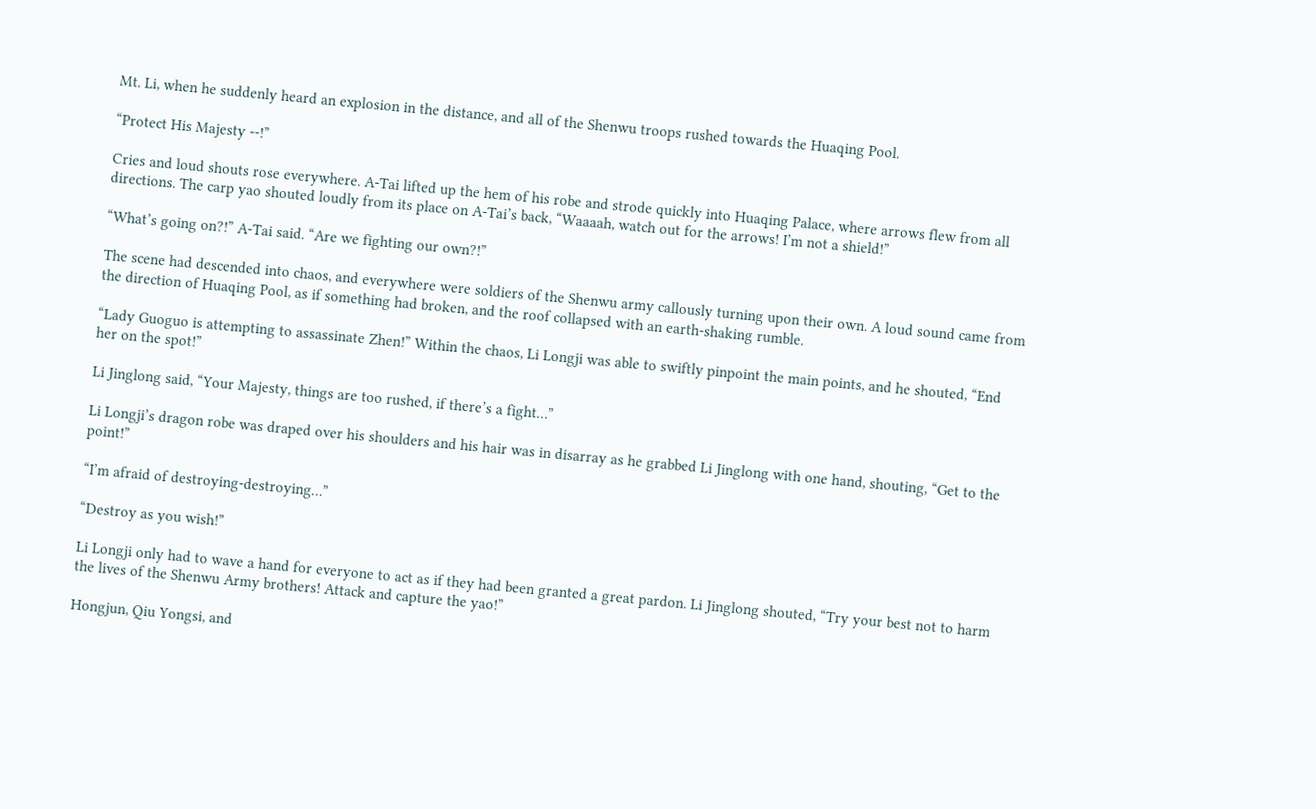Mt. Li, when he suddenly heard an explosion in the distance, and all of the Shenwu troops rushed towards the Huaqing Pool.

“Protect His Majesty --!”

Cries and loud shouts rose everywhere. A-Tai lifted up the hem of his robe and strode quickly into Huaqing Palace, where arrows flew from all directions. The carp yao shouted loudly from its place on A-Tai’s back, “Waaaah, watch out for the arrows! I’m not a shield!”

“What’s going on?!” A-Tai said. “Are we fighting our own?!”

The scene had descended into chaos, and everywhere were soldiers of the Shenwu army callously turning upon their own. A loud sound came from the direction of Huaqing Pool, as if something had broken, and the roof collapsed with an earth-shaking rumble.

“Lady Guoguo is attempting to assassinate Zhen!” Within the chaos, Li Longji was able to swiftly pinpoint the main points, and he shouted, “End her on the spot!”

Li Jinglong said, “Your Majesty, things are too rushed, if there’s a fight…”

Li Longji’s dragon robe was draped over his shoulders and his hair was in disarray as he grabbed Li Jinglong with one hand, shouting, “Get to the point!”

“I’m afraid of destroying-destroying…”

“Destroy as you wish!”

Li Longji only had to wave a hand for everyone to act as if they had been granted a great pardon. Li Jinglong shouted, “Try your best not to harm the lives of the Shenwu Army brothers! Attack and capture the yao!”

Hongjun, Qiu Yongsi, and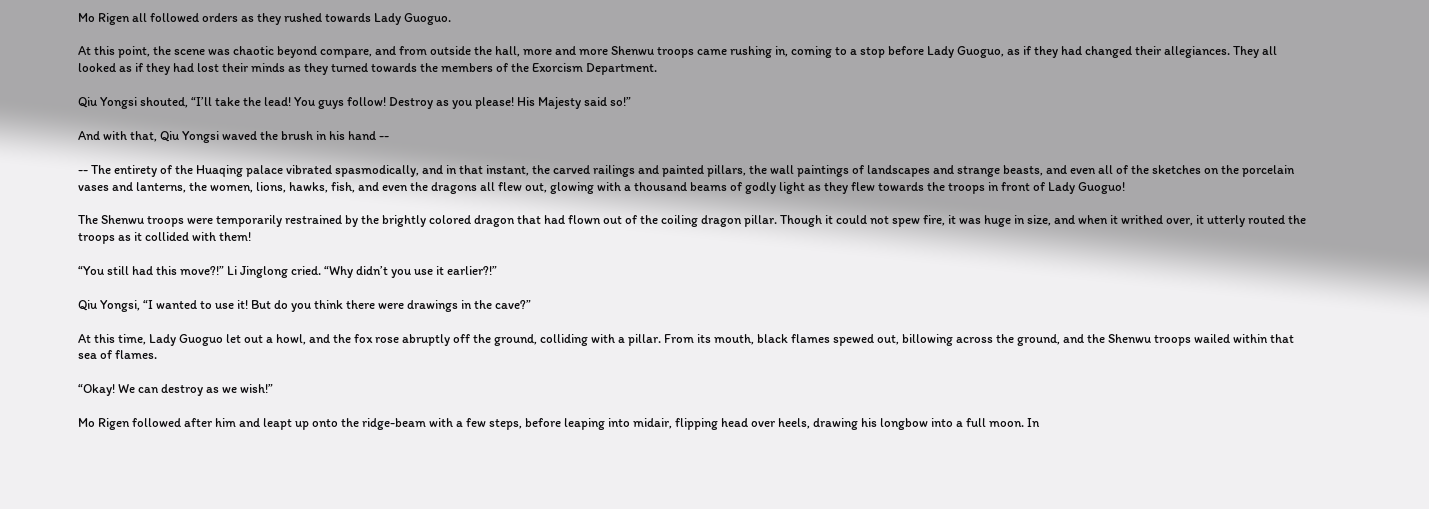Mo Rigen all followed orders as they rushed towards Lady Guoguo.

At this point, the scene was chaotic beyond compare, and from outside the hall, more and more Shenwu troops came rushing in, coming to a stop before Lady Guoguo, as if they had changed their allegiances. They all looked as if they had lost their minds as they turned towards the members of the Exorcism Department.

Qiu Yongsi shouted, “I’ll take the lead! You guys follow! Destroy as you please! His Majesty said so!”

And with that, Qiu Yongsi waved the brush in his hand --

-- The entirety of the Huaqing palace vibrated spasmodically, and in that instant, the carved railings and painted pillars, the wall paintings of landscapes and strange beasts, and even all of the sketches on the porcelain vases and lanterns, the women, lions, hawks, fish, and even the dragons all flew out, glowing with a thousand beams of godly light as they flew towards the troops in front of Lady Guoguo!

The Shenwu troops were temporarily restrained by the brightly colored dragon that had flown out of the coiling dragon pillar. Though it could not spew fire, it was huge in size, and when it writhed over, it utterly routed the troops as it collided with them!

“You still had this move?!” Li Jinglong cried. “Why didn’t you use it earlier?!”

Qiu Yongsi, “I wanted to use it! But do you think there were drawings in the cave?”

At this time, Lady Guoguo let out a howl, and the fox rose abruptly off the ground, colliding with a pillar. From its mouth, black flames spewed out, billowing across the ground, and the Shenwu troops wailed within that sea of flames.

“Okay! We can destroy as we wish!”

Mo Rigen followed after him and leapt up onto the ridge-beam with a few steps, before leaping into midair, flipping head over heels, drawing his longbow into a full moon. In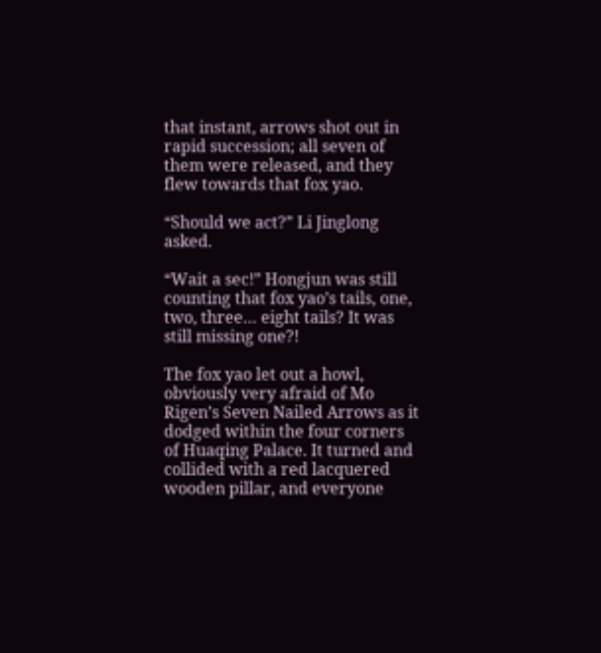that instant, arrows shot out in rapid succession; all seven of them were released, and they flew towards that fox yao.

“Should we act?” Li Jinglong asked.

“Wait a sec!” Hongjun was still counting that fox yao’s tails, one, two, three… eight tails? It was still missing one?!

The fox yao let out a howl, obviously very afraid of Mo Rigen’s Seven Nailed Arrows as it dodged within the four corners of Huaqing Palace. It turned and collided with a red lacquered wooden pillar, and everyone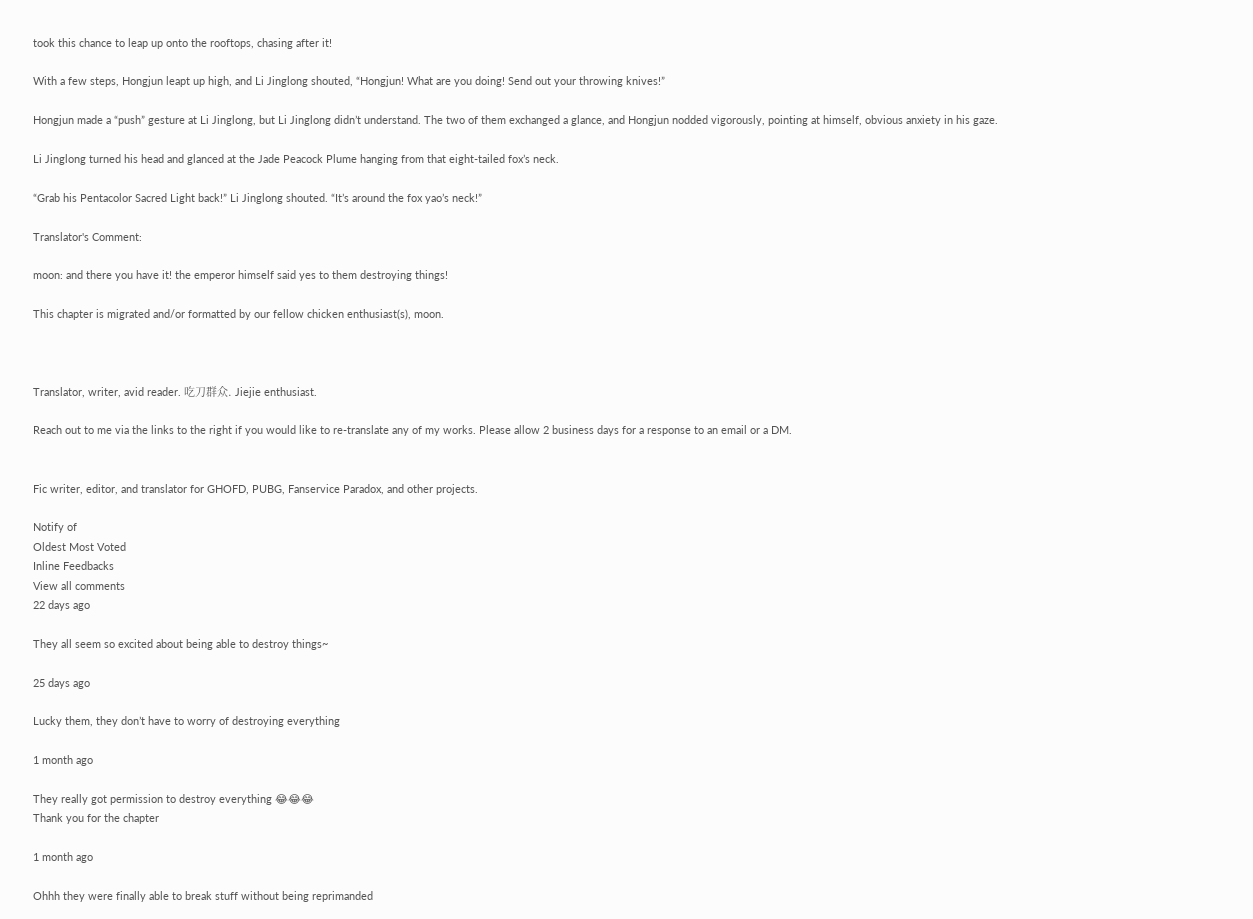took this chance to leap up onto the rooftops, chasing after it!

With a few steps, Hongjun leapt up high, and Li Jinglong shouted, “Hongjun! What are you doing! Send out your throwing knives!”

Hongjun made a “push” gesture at Li Jinglong, but Li Jinglong didn’t understand. The two of them exchanged a glance, and Hongjun nodded vigorously, pointing at himself, obvious anxiety in his gaze.

Li Jinglong turned his head and glanced at the Jade Peacock Plume hanging from that eight-tailed fox’s neck.

“Grab his Pentacolor Sacred Light back!” Li Jinglong shouted. “It’s around the fox yao’s neck!”

Translator's Comment:

moon: and there you have it! the emperor himself said yes to them destroying things!

This chapter is migrated and/or formatted by our fellow chicken enthusiast(s), moon.



Translator, writer, avid reader. 吃刀群众. Jiejie enthusiast.

Reach out to me via the links to the right if you would like to re-translate any of my works. Please allow 2 business days for a response to an email or a DM.


Fic writer, editor, and translator for GHOFD, PUBG, Fanservice Paradox, and other projects.

Notify of
Oldest Most Voted
Inline Feedbacks
View all comments
22 days ago

They all seem so excited about being able to destroy things~

25 days ago

Lucky them, they don’t have to worry of destroying everything

1 month ago

They really got permission to destroy everything 😂😂😂
Thank you for the chapter

1 month ago

Ohhh they were finally able to break stuff without being reprimanded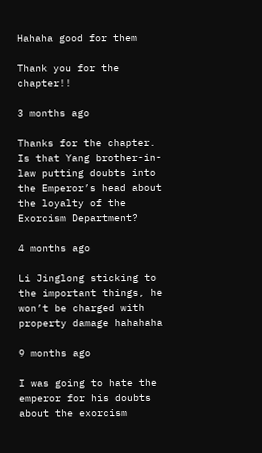Hahaha good for them

Thank you for the chapter!!

3 months ago

Thanks for the chapter. Is that Yang brother-in-law putting doubts into the Emperor’s head about the loyalty of the Exorcism Department?

4 months ago

Li Jinglong sticking to the important things, he won’t be charged with property damage hahahaha

9 months ago

I was going to hate the emperor for his doubts about the exorcism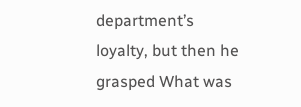department’s loyalty, but then he grasped What was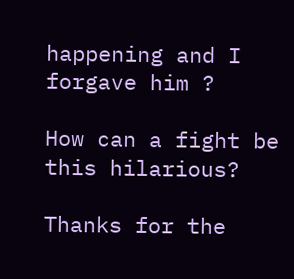happening and I forgave him ?

How can a fight be this hilarious?

Thanks for the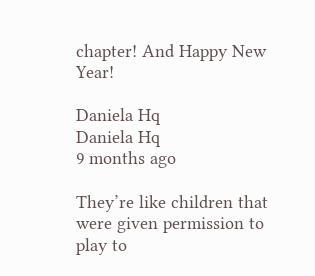chapter! And Happy New Year!

Daniela Hq
Daniela Hq
9 months ago

They’re like children that were given permission to play to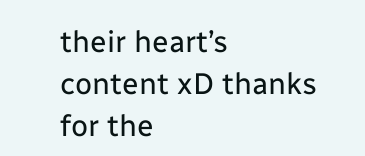their heart’s content xD thanks for the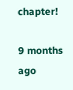chapter!

9 months ago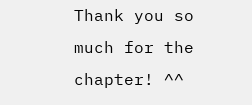Thank you so much for the chapter! ^^